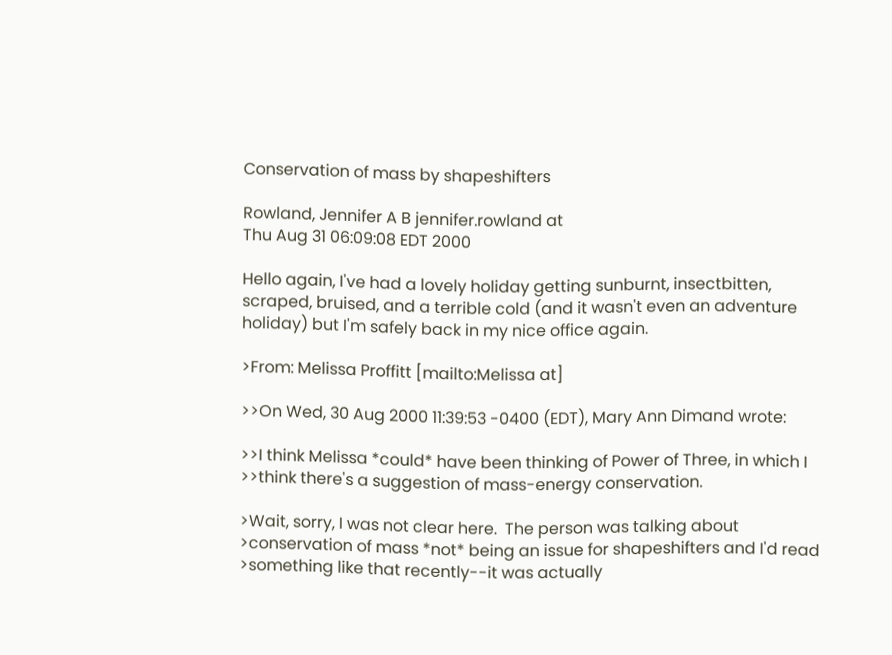Conservation of mass by shapeshifters

Rowland, Jennifer A B jennifer.rowland at
Thu Aug 31 06:09:08 EDT 2000

Hello again, I've had a lovely holiday getting sunburnt, insectbitten,
scraped, bruised, and a terrible cold (and it wasn't even an adventure
holiday) but I'm safely back in my nice office again.

>From: Melissa Proffitt [mailto:Melissa at]

>>On Wed, 30 Aug 2000 11:39:53 -0400 (EDT), Mary Ann Dimand wrote:

>>I think Melissa *could* have been thinking of Power of Three, in which I
>>think there's a suggestion of mass-energy conservation.

>Wait, sorry, I was not clear here.  The person was talking about
>conservation of mass *not* being an issue for shapeshifters and I'd read
>something like that recently--it was actually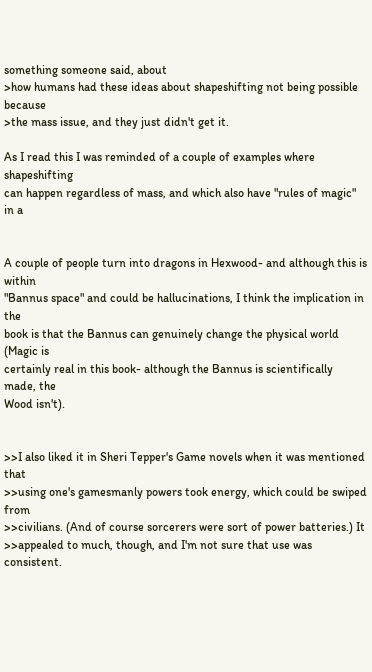something someone said, about
>how humans had these ideas about shapeshifting not being possible because
>the mass issue, and they just didn't get it.

As I read this I was reminded of a couple of examples where shapeshifting
can happen regardless of mass, and which also have "rules of magic" in a


A couple of people turn into dragons in Hexwood- and although this is within
"Bannus space" and could be hallucinations, I think the implication in the
book is that the Bannus can genuinely change the physical world (Magic is
certainly real in this book- although the Bannus is scientifically made, the
Wood isn't).


>>I also liked it in Sheri Tepper's Game novels when it was mentioned that
>>using one's gamesmanly powers took energy, which could be swiped from
>>civilians. (And of course sorcerers were sort of power batteries.) It
>>appealed to much, though, and I'm not sure that use was consistent.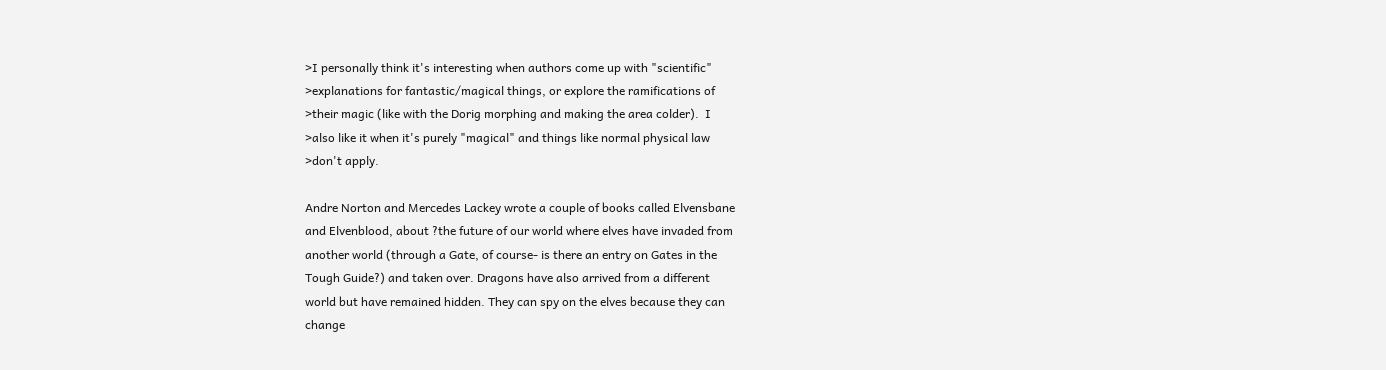>I personally think it's interesting when authors come up with "scientific"
>explanations for fantastic/magical things, or explore the ramifications of
>their magic (like with the Dorig morphing and making the area colder).  I
>also like it when it's purely "magical" and things like normal physical law
>don't apply.

Andre Norton and Mercedes Lackey wrote a couple of books called Elvensbane
and Elvenblood, about ?the future of our world where elves have invaded from
another world (through a Gate, of course- is there an entry on Gates in the
Tough Guide?) and taken over. Dragons have also arrived from a different
world but have remained hidden. They can spy on the elves because they can
change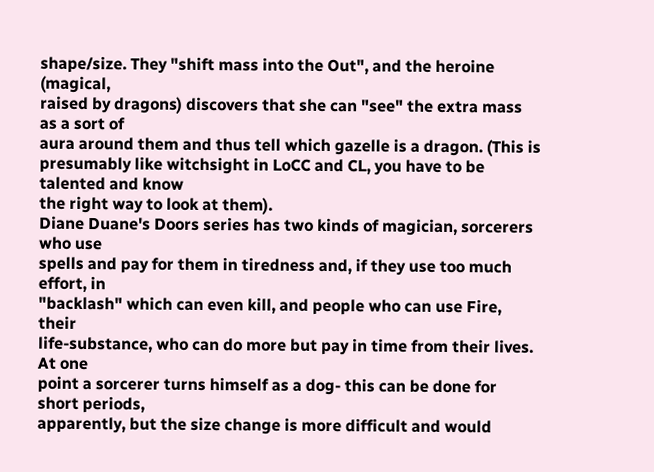shape/size. They "shift mass into the Out", and the heroine (magical,
raised by dragons) discovers that she can "see" the extra mass as a sort of
aura around them and thus tell which gazelle is a dragon. (This is
presumably like witchsight in LoCC and CL, you have to be talented and know
the right way to look at them).
Diane Duane's Doors series has two kinds of magician, sorcerers who use
spells and pay for them in tiredness and, if they use too much effort, in
"backlash" which can even kill, and people who can use Fire, their
life-substance, who can do more but pay in time from their lives. At one
point a sorcerer turns himself as a dog- this can be done for short periods,
apparently, but the size change is more difficult and would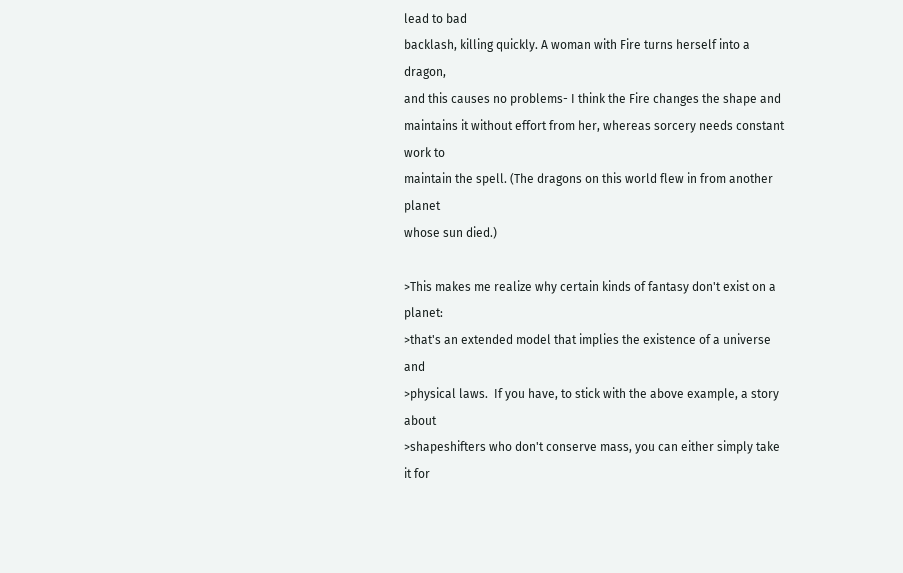lead to bad
backlash, killing quickly. A woman with Fire turns herself into a dragon,
and this causes no problems- I think the Fire changes the shape and
maintains it without effort from her, whereas sorcery needs constant work to
maintain the spell. (The dragons on this world flew in from another planet
whose sun died.)

>This makes me realize why certain kinds of fantasy don't exist on a planet:
>that's an extended model that implies the existence of a universe and
>physical laws.  If you have, to stick with the above example, a story about
>shapeshifters who don't conserve mass, you can either simply take it for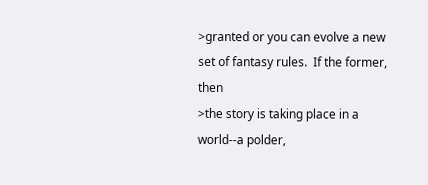>granted or you can evolve a new set of fantasy rules.  If the former, then
>the story is taking place in a world--a polder,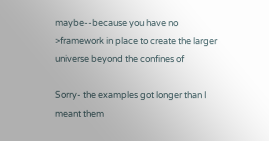maybe--because you have no
>framework in place to create the larger universe beyond the confines of

Sorry- the examples got longer than I meant them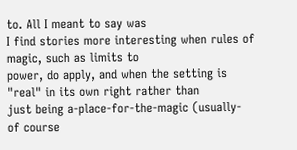to. All I meant to say was
I find stories more interesting when rules of magic, such as limits to
power, do apply, and when the setting is "real" in its own right rather than
just being a-place-for-the-magic (usually- of course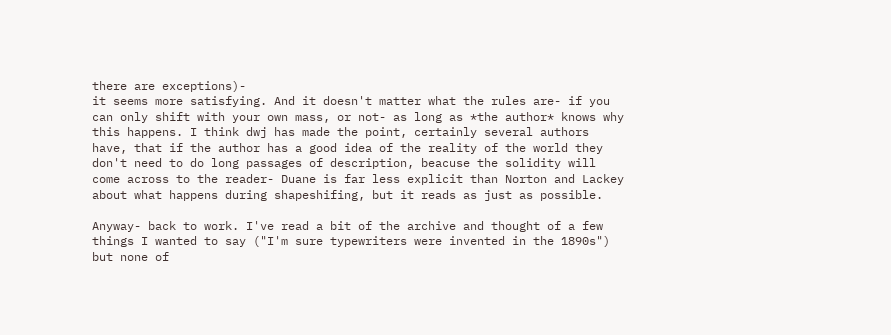there are exceptions)-
it seems more satisfying. And it doesn't matter what the rules are- if you
can only shift with your own mass, or not- as long as *the author* knows why
this happens. I think dwj has made the point, certainly several authors
have, that if the author has a good idea of the reality of the world they
don't need to do long passages of description, beacuse the solidity will
come across to the reader- Duane is far less explicit than Norton and Lackey
about what happens during shapeshifing, but it reads as just as possible.

Anyway- back to work. I've read a bit of the archive and thought of a few
things I wanted to say ("I'm sure typewriters were invented in the 1890s")
but none of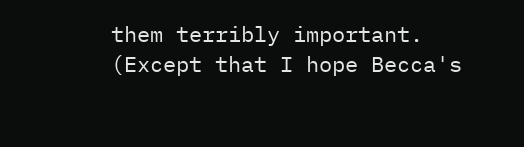them terribly important. (Except that I hope Becca's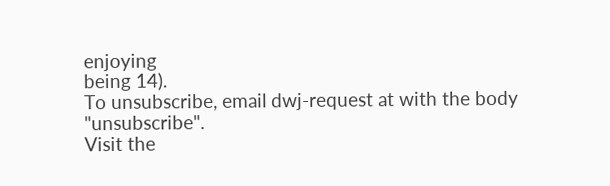enjoying
being 14).
To unsubscribe, email dwj-request at with the body "unsubscribe".
Visit the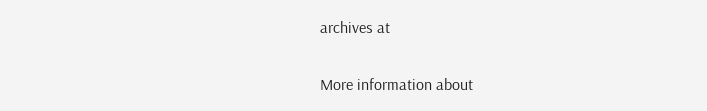archives at

More information about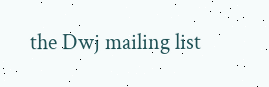the Dwj mailing list